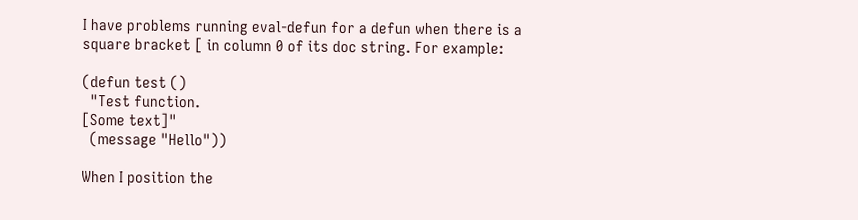I have problems running eval-defun for a defun when there is a square bracket [ in column 0 of its doc string. For example:

(defun test ()
  "Test function.
[Some text]"
  (message "Hello"))

When I position the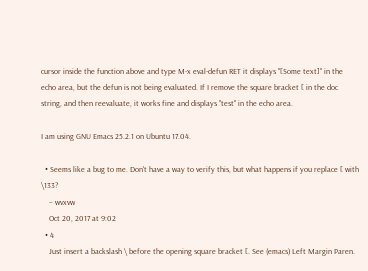cursor inside the function above and type M-x eval-defun RET it displays "[Some text]" in the echo area, but the defun is not being evaluated. If I remove the square bracket [ in the doc string, and then reevaluate, it works fine and displays "test" in the echo area.

I am using GNU Emacs 25.2.1 on Ubuntu 17.04.

  • Seems like a bug to me. Don't have a way to verify this, but what happens if you replace [ with \133?
    – wvxvw
    Oct 20, 2017 at 9:02
  • 4
    Just insert a backslash \ before the opening square bracket [. See (emacs) Left Margin Paren.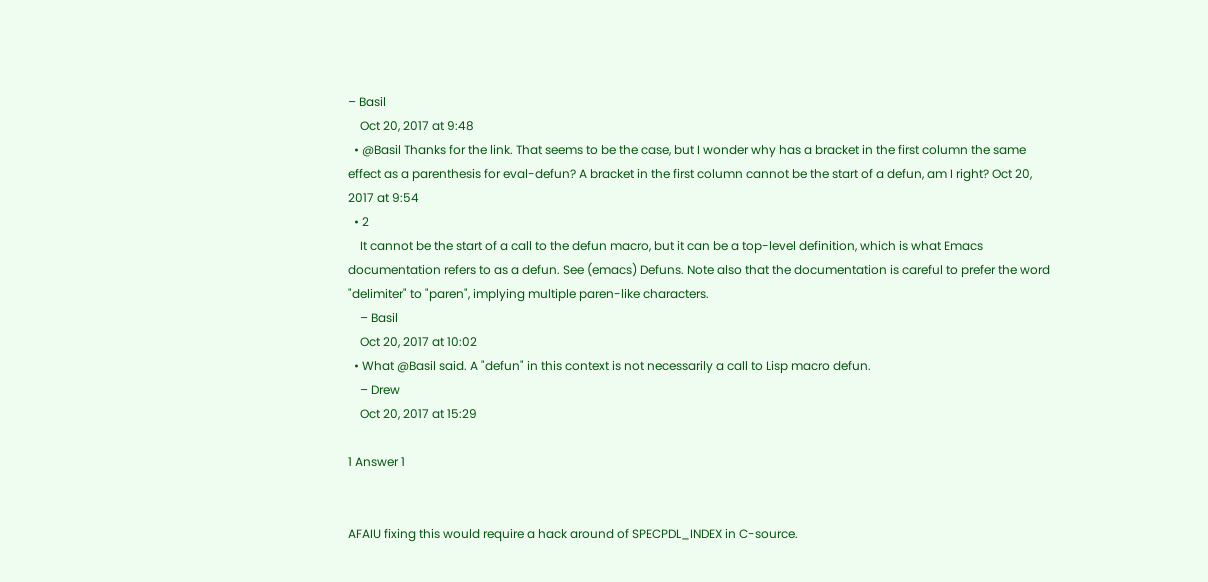– Basil
    Oct 20, 2017 at 9:48
  • @Basil Thanks for the link. That seems to be the case, but I wonder why has a bracket in the first column the same effect as a parenthesis for eval-defun? A bracket in the first column cannot be the start of a defun, am I right? Oct 20, 2017 at 9:54
  • 2
    It cannot be the start of a call to the defun macro, but it can be a top-level definition, which is what Emacs documentation refers to as a defun. See (emacs) Defuns. Note also that the documentation is careful to prefer the word "delimiter" to "paren", implying multiple paren-like characters.
    – Basil
    Oct 20, 2017 at 10:02
  • What @Basil said. A "defun" in this context is not necessarily a call to Lisp macro defun.
    – Drew
    Oct 20, 2017 at 15:29

1 Answer 1


AFAIU fixing this would require a hack around of SPECPDL_INDEX in C-source.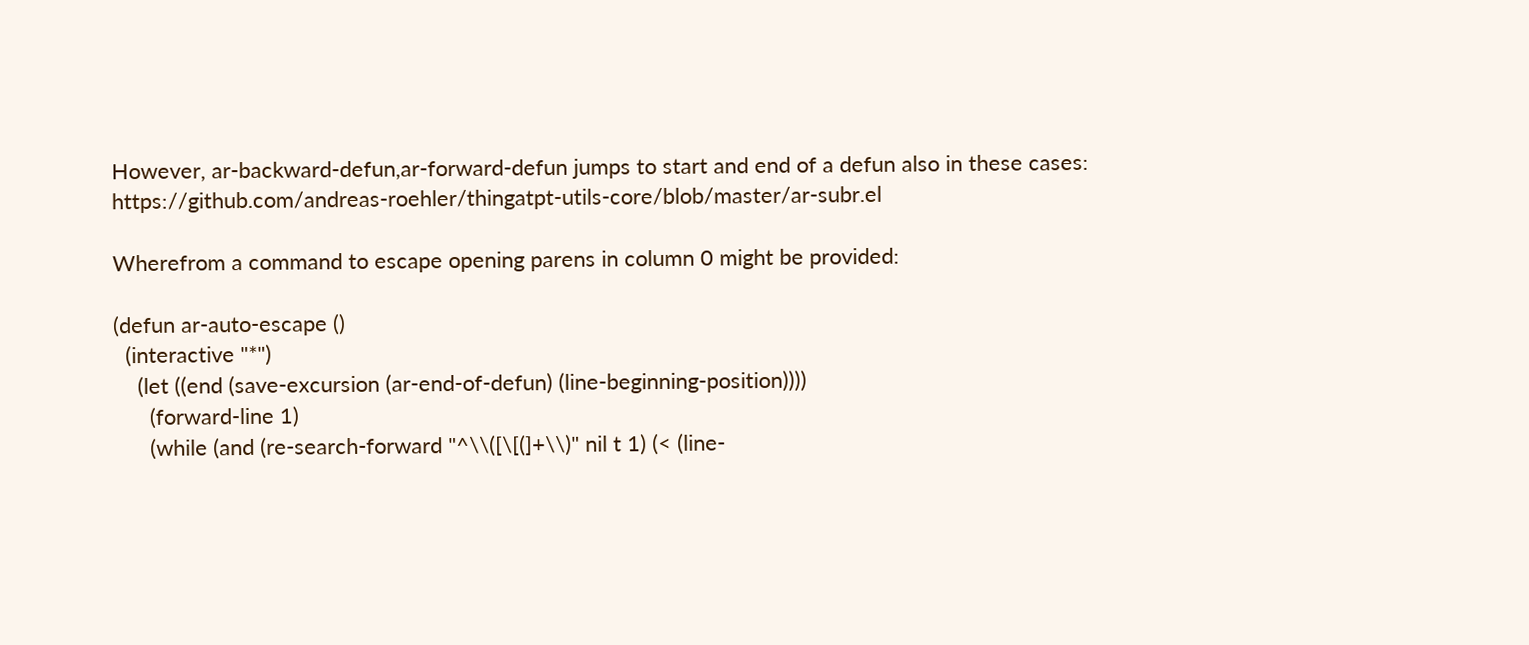However, ar-backward-defun,ar-forward-defun jumps to start and end of a defun also in these cases: https://github.com/andreas-roehler/thingatpt-utils-core/blob/master/ar-subr.el

Wherefrom a command to escape opening parens in column 0 might be provided:

(defun ar-auto-escape ()
  (interactive "*")
    (let ((end (save-excursion (ar-end-of-defun) (line-beginning-position))))
      (forward-line 1)
      (while (and (re-search-forward "^\\([\[(]+\\)" nil t 1) (< (line-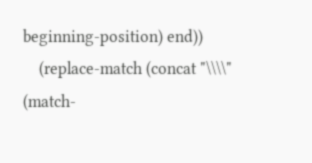beginning-position) end))
    (replace-match (concat "\\\\" (match-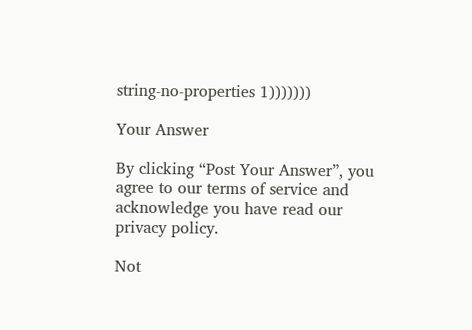string-no-properties 1)))))))

Your Answer

By clicking “Post Your Answer”, you agree to our terms of service and acknowledge you have read our privacy policy.

Not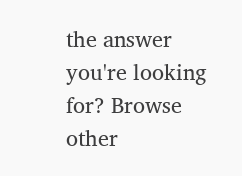the answer you're looking for? Browse other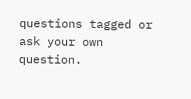questions tagged or ask your own question.